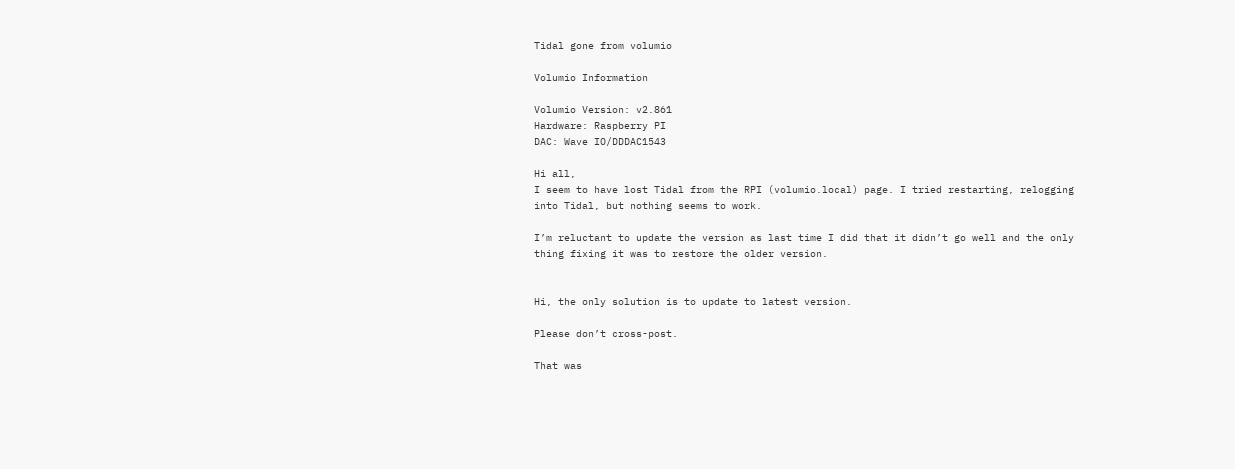Tidal gone from volumio

Volumio Information

Volumio Version: v2.861
Hardware: Raspberry PI
DAC: Wave IO/DDDAC1543

Hi all,
I seem to have lost Tidal from the RPI (volumio.local) page. I tried restarting, relogging into Tidal, but nothing seems to work.

I’m reluctant to update the version as last time I did that it didn’t go well and the only thing fixing it was to restore the older version.


Hi, the only solution is to update to latest version.

Please don’t cross-post.

That was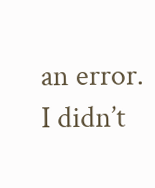an error. I didn’t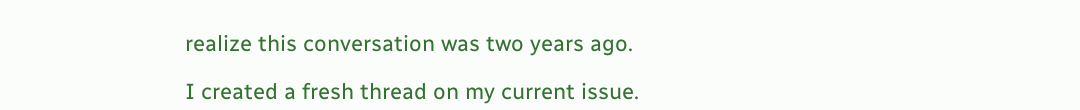realize this conversation was two years ago.

I created a fresh thread on my current issue.